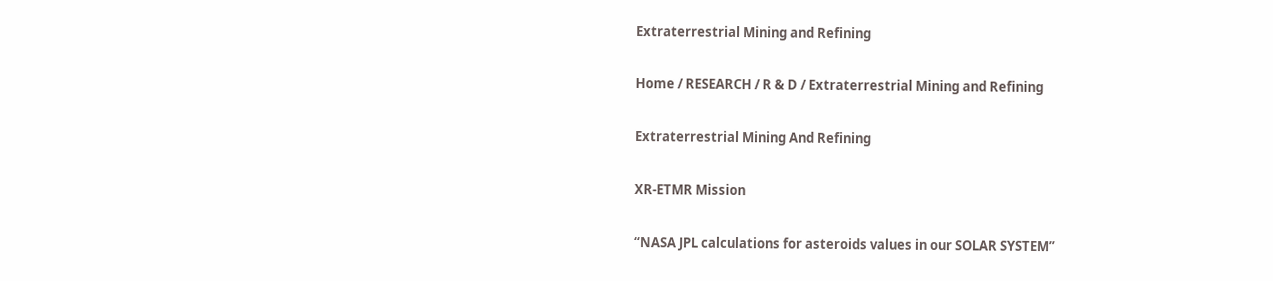Extraterrestrial Mining and Refining

Home / RESEARCH / R & D / Extraterrestrial Mining and Refining

Extraterrestrial Mining And Refining

XR-ETMR Mission

“NASA JPL calculations for asteroids values in our SOLAR SYSTEM”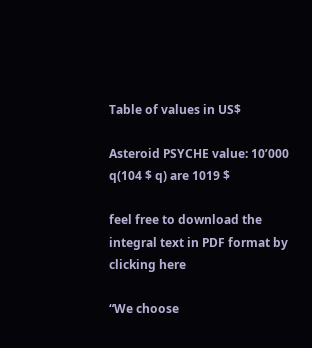Table of values in US$

Asteroid PSYCHE value: 10’000 q(104 $ q) are 1019 $

feel free to download the integral text in PDF format by
clicking here

“We choose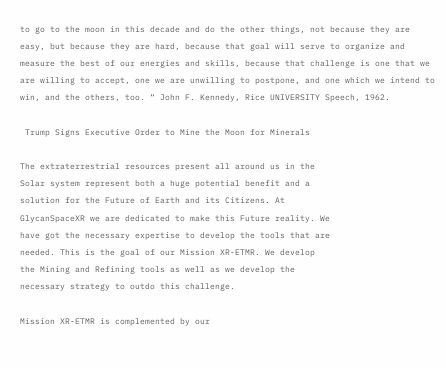to go to the moon in this decade and do the other things, not because they are easy, but because they are hard, because that goal will serve to organize and measure the best of our energies and skills, because that challenge is one that we are willing to accept, one we are unwilling to postpone, and one which we intend to win, and the others, too. “ John F. Kennedy, Rice UNIVERSITY Speech, 1962.

 Trump Signs Executive Order to Mine the Moon for Minerals

The extraterrestrial resources present all around us in the
Solar system represent both a huge potential benefit and a
solution for the Future of Earth and its Citizens. At
GlycanSpaceXR we are dedicated to make this Future reality. We
have got the necessary expertise to develop the tools that are
needed. This is the goal of our Mission XR-ETMR. We develop
the Mining and Refining tools as well as we develop the
necessary strategy to outdo this challenge.

Mission XR-ETMR is complemented by our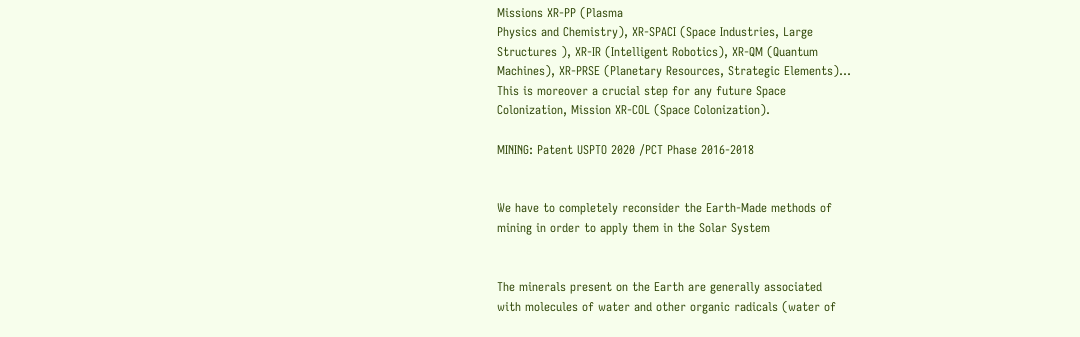Missions XR-PP (Plasma
Physics and Chemistry), XR-SPACI (Space Industries, Large
Structures ), XR-IR (Intelligent Robotics), XR-QM (Quantum
Machines), XR-PRSE (Planetary Resources, Strategic Elements)…
This is moreover a crucial step for any future Space
Colonization, Mission XR-COL (Space Colonization).

MINING: Patent USPTO 2020 /PCT Phase 2016-2018


We have to completely reconsider the Earth-Made methods of
mining in order to apply them in the Solar System


The minerals present on the Earth are generally associated
with molecules of water and other organic radicals (water of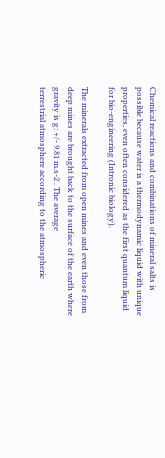Chemical reactions and combinations of mineral salts is
possible because water is a thermodynamic liquid with unique
properties, even often considered as the first quantum liquid
for bio-engineering (Intronic biology).

The minerals extracted from open mines and even those from
deep mines are brought back to the surface of the earth where
gravity is g: +/- 9.81 m.s-2 . The average
terrestrial atmosphere according to the atmospheric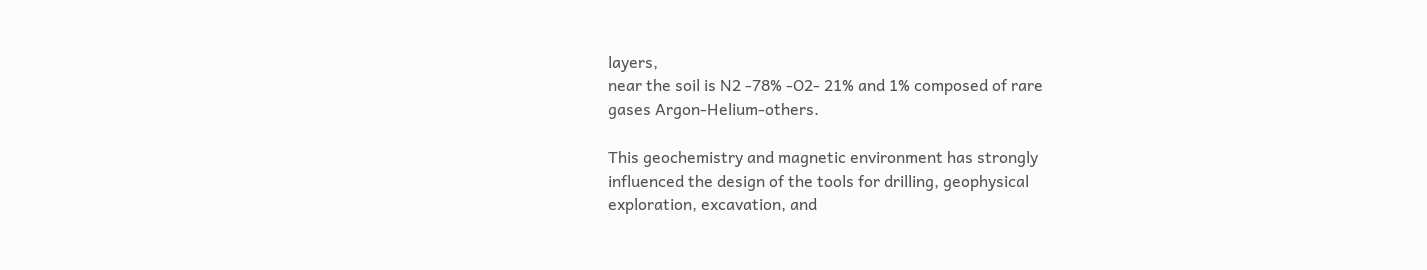layers,
near the soil is N2 -78% -O2- 21% and 1% composed of rare
gases Argon-Helium-others.

This geochemistry and magnetic environment has strongly
influenced the design of the tools for drilling, geophysical
exploration, excavation, and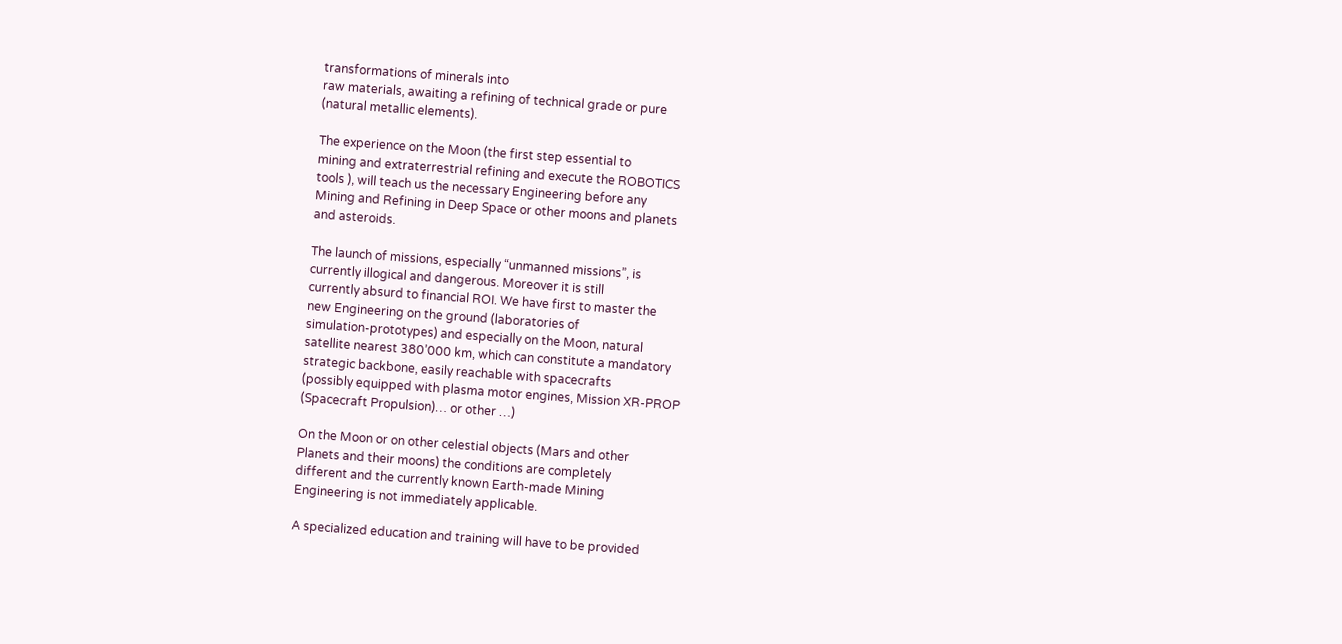transformations of minerals into
raw materials, awaiting a refining of technical grade or pure
(natural metallic elements).

The experience on the Moon (the first step essential to
mining and extraterrestrial refining and execute the ROBOTICS
tools ), will teach us the necessary Engineering before any
Mining and Refining in Deep Space or other moons and planets
and asteroids.

The launch of missions, especially “unmanned missions”, is
currently illogical and dangerous. Moreover it is still
currently absurd to financial ROI. We have first to master the
new Engineering on the ground (laboratories of
simulation-prototypes) and especially on the Moon, natural
satellite nearest 380’000 km, which can constitute a mandatory
strategic backbone, easily reachable with spacecrafts
(possibly equipped with plasma motor engines, Mission XR-PROP
(Spacecraft Propulsion)… or other …)

On the Moon or on other celestial objects (Mars and other
Planets and their moons) the conditions are completely
different and the currently known Earth-made Mining
Engineering is not immediately applicable.

A specialized education and training will have to be provided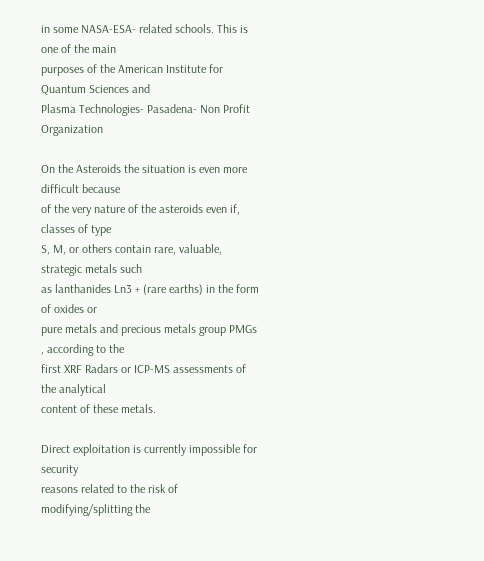in some NASA-ESA- related schools. This is one of the main
purposes of the American Institute for Quantum Sciences and
Plasma Technologies- Pasadena- Non Profit Organization

On the Asteroids the situation is even more difficult because
of the very nature of the asteroids even if, classes of type
S, M, or others contain rare, valuable, strategic metals such
as lanthanides Ln3 + (rare earths) in the form of oxides or
pure metals and precious metals group PMGs , according to the
first XRF Radars or ICP-MS assessments of the analytical
content of these metals.

Direct exploitation is currently impossible for security
reasons related to the risk of modifying/splitting the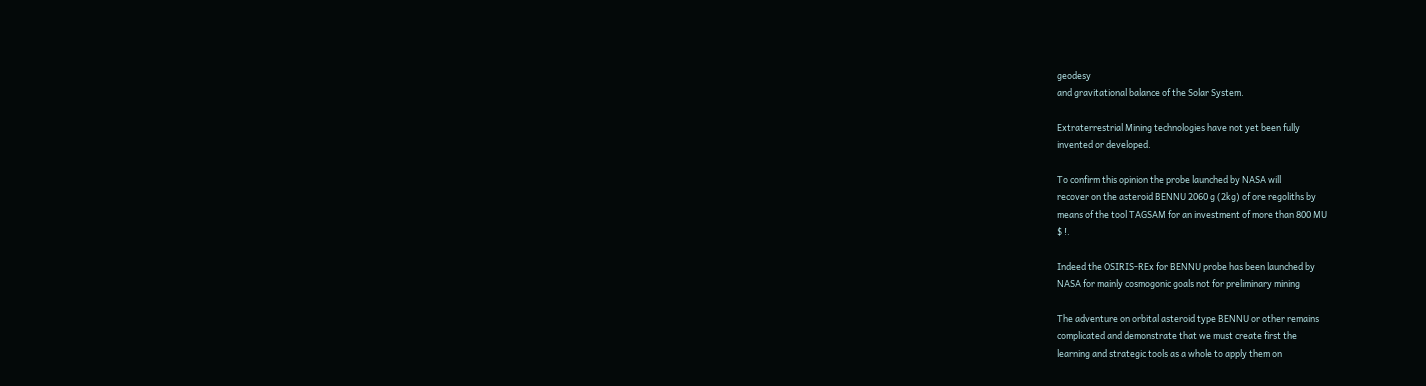geodesy
and gravitational balance of the Solar System.

Extraterrestrial Mining technologies have not yet been fully
invented or developed.

To confirm this opinion the probe launched by NASA will
recover on the asteroid BENNU 2060 g (2kg) of ore regoliths by
means of the tool TAGSAM for an investment of more than 800 MU
$ !.

Indeed the OSIRIS-REx for BENNU probe has been launched by
NASA for mainly cosmogonic goals not for preliminary mining

The adventure on orbital asteroid type BENNU or other remains
complicated and demonstrate that we must create first the
learning and strategic tools as a whole to apply them on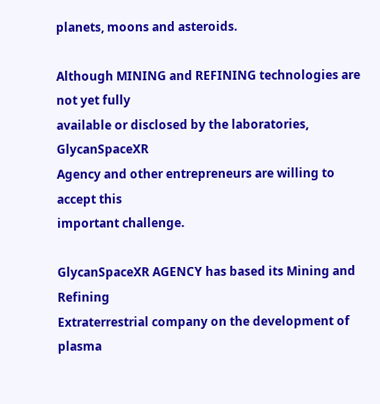planets, moons and asteroids.

Although MINING and REFINING technologies are not yet fully
available or disclosed by the laboratories, GlycanSpaceXR
Agency and other entrepreneurs are willing to accept this
important challenge.

GlycanSpaceXR AGENCY has based its Mining and Refining
Extraterrestrial company on the development of plasma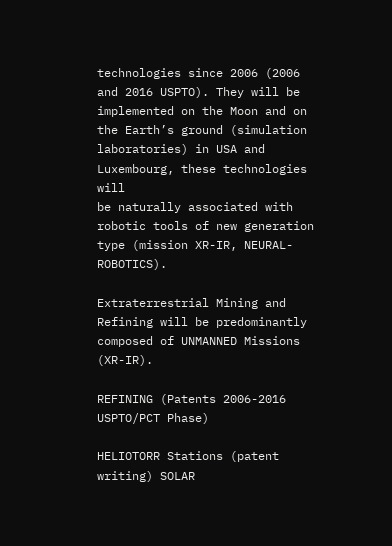technologies since 2006 (2006 and 2016 USPTO). They will be
implemented on the Moon and on the Earth’s ground (simulation
laboratories) in USA and Luxembourg, these technologies will
be naturally associated with robotic tools of new generation
type (mission XR-IR, NEURAL-ROBOTICS).

Extraterrestrial Mining and Refining will be predominantly
composed of UNMANNED Missions (XR-IR).

REFINING (Patents 2006-2016 USPTO/PCT Phase)

HELIOTORR Stations (patent writing) SOLAR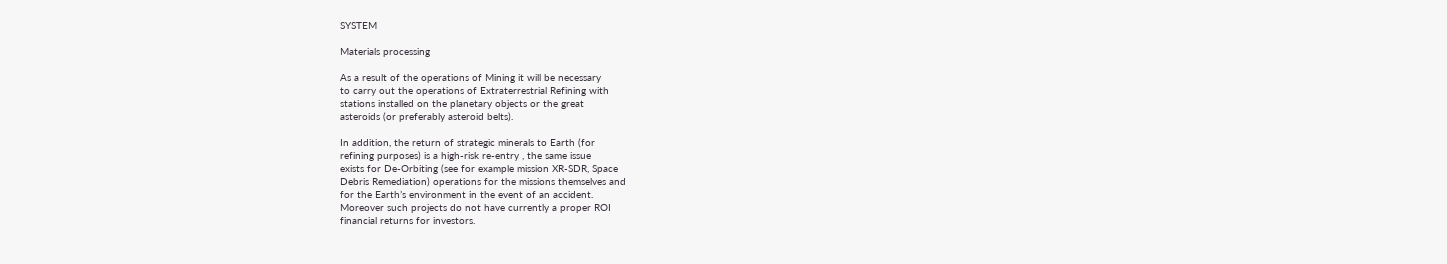SYSTEM

Materials processing

As a result of the operations of Mining it will be necessary
to carry out the operations of Extraterrestrial Refining with
stations installed on the planetary objects or the great
asteroids (or preferably asteroid belts).

In addition, the return of strategic minerals to Earth (for
refining purposes) is a high-risk re-entry , the same issue
exists for De-Orbiting (see for example mission XR-SDR, Space
Debris Remediation) operations for the missions themselves and
for the Earth’s environment in the event of an accident.
Moreover such projects do not have currently a proper ROI
financial returns for investors.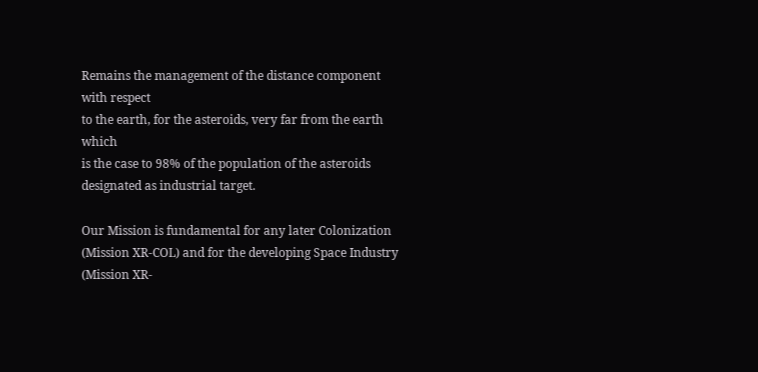Remains the management of the distance component with respect
to the earth, for the asteroids, very far from the earth which
is the case to 98% of the population of the asteroids
designated as industrial target.

Our Mission is fundamental for any later Colonization
(Mission XR-COL) and for the developing Space Industry
(Mission XR-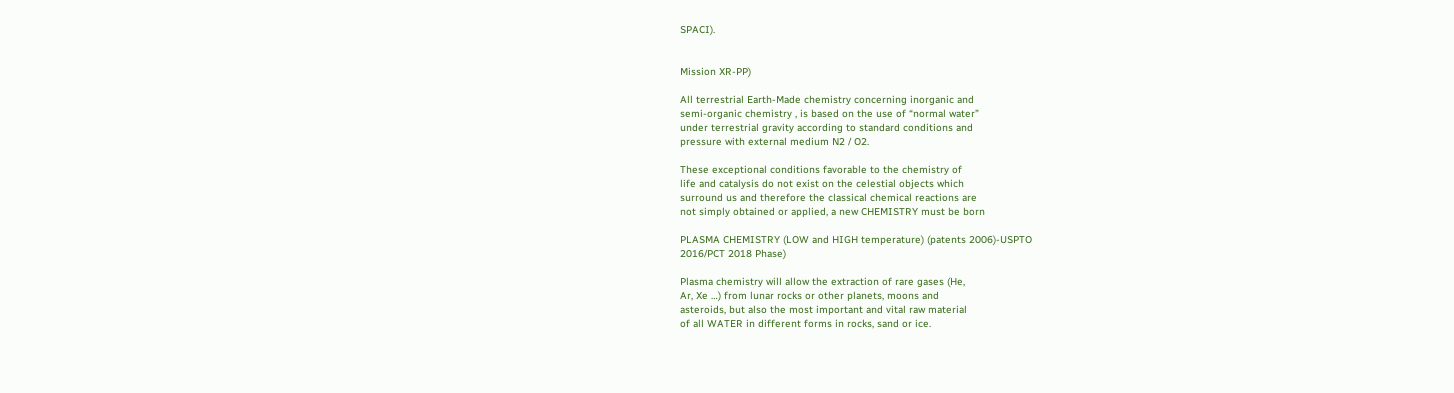SPACI).


Mission XR-PP)

All terrestrial Earth-Made chemistry concerning inorganic and
semi-organic chemistry , is based on the use of “normal water”
under terrestrial gravity according to standard conditions and
pressure with external medium N2 / O2.

These exceptional conditions favorable to the chemistry of
life and catalysis do not exist on the celestial objects which
surround us and therefore the classical chemical reactions are
not simply obtained or applied, a new CHEMISTRY must be born

PLASMA CHEMISTRY (LOW and HIGH temperature) (patents 2006)-USPTO
2016/PCT 2018 Phase)

Plasma chemistry will allow the extraction of rare gases (He,
Ar, Xe …) from lunar rocks or other planets, moons and
asteroids, but also the most important and vital raw material
of all WATER in different forms in rocks, sand or ice.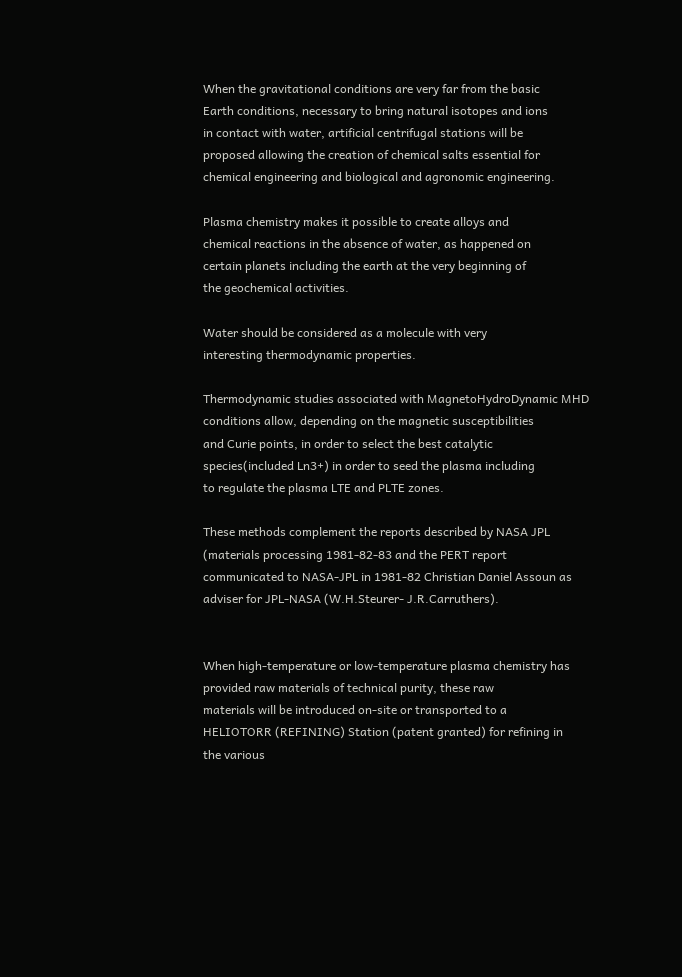When the gravitational conditions are very far from the basic
Earth conditions, necessary to bring natural isotopes and ions
in contact with water, artificial centrifugal stations will be
proposed allowing the creation of chemical salts essential for
chemical engineering and biological and agronomic engineering.

Plasma chemistry makes it possible to create alloys and
chemical reactions in the absence of water, as happened on
certain planets including the earth at the very beginning of
the geochemical activities.

Water should be considered as a molecule with very
interesting thermodynamic properties.

Thermodynamic studies associated with MagnetoHydroDynamic MHD
conditions allow, depending on the magnetic susceptibilities
and Curie points, in order to select the best catalytic
species(included Ln3+) in order to seed the plasma including
to regulate the plasma LTE and PLTE zones.

These methods complement the reports described by NASA JPL
(materials processing 1981-82-83 and the PERT report
communicated to NASA-JPL in 1981-82 Christian Daniel Assoun as
adviser for JPL-NASA (W.H.Steurer- J.R.Carruthers).


When high-temperature or low-temperature plasma chemistry has
provided raw materials of technical purity, these raw
materials will be introduced on-site or transported to a
HELIOTORR (REFINING) Station (patent granted) for refining in
the various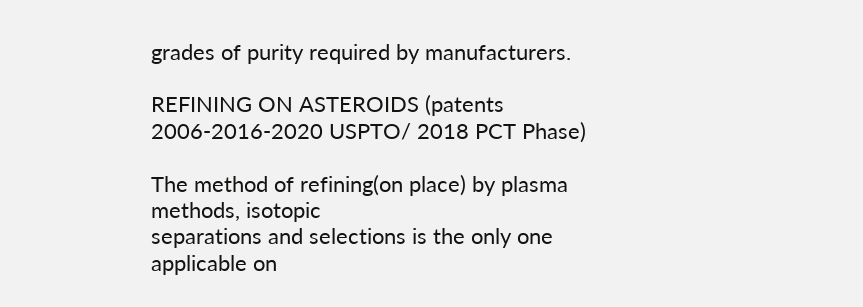grades of purity required by manufacturers.

REFINING ON ASTEROIDS (patents 2006-2016-2020 USPTO/ 2018 PCT Phase)

The method of refining(on place) by plasma methods, isotopic
separations and selections is the only one applicable on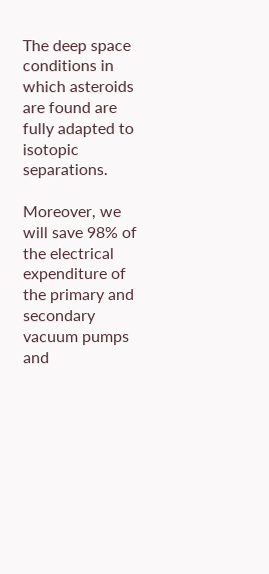The deep space conditions in which asteroids are found are
fully adapted to isotopic separations.

Moreover, we will save 98% of the electrical expenditure of
the primary and secondary vacuum pumps and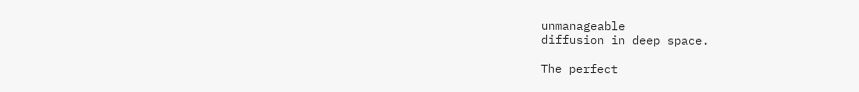unmanageable
diffusion in deep space.

The perfect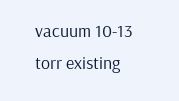vacuum 10-13 torr existing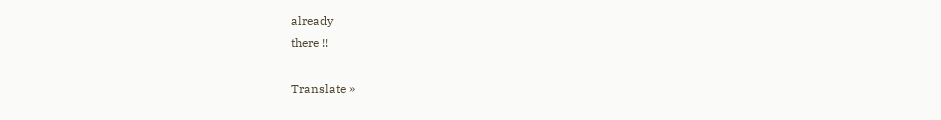already
there !!

Translate »